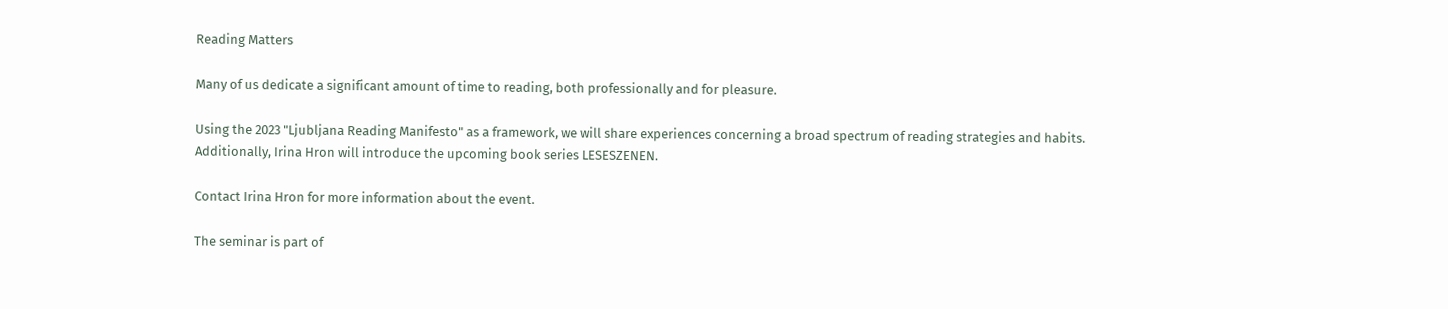Reading Matters

Many of us dedicate a significant amount of time to reading, both professionally and for pleasure.

Using the 2023 "Ljubljana Reading Manifesto" as a framework, we will share experiences concerning a broad spectrum of reading strategies and habits. Additionally, Irina Hron will introduce the upcoming book series LESESZENEN.

Contact Irina Hron for more information about the event.

The seminar is part of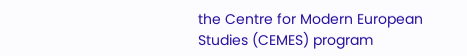the Centre for Modern European Studies (CEMES) program